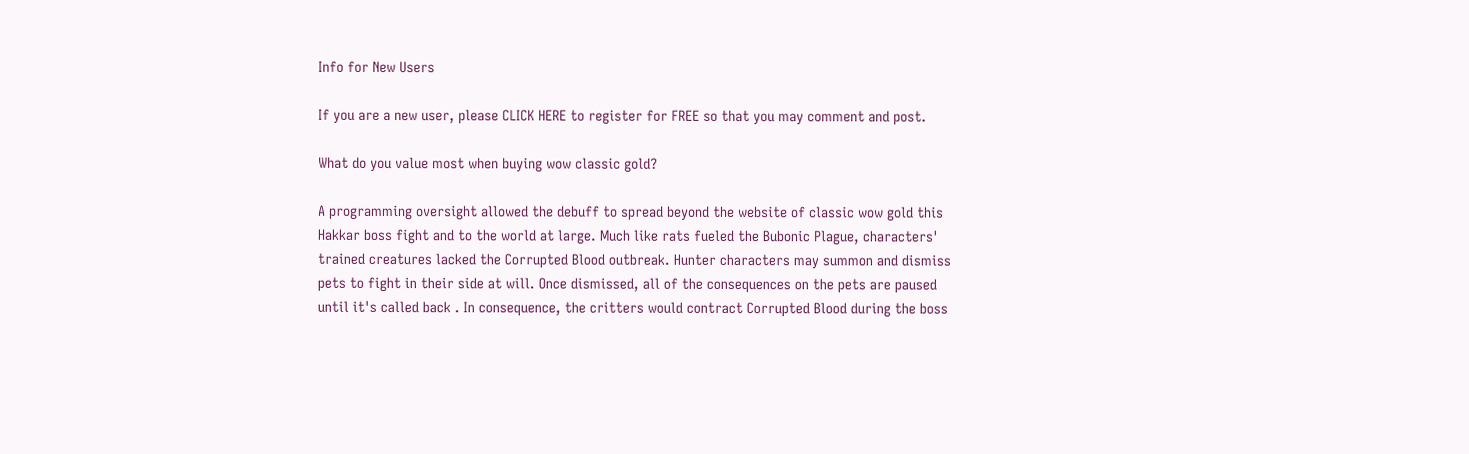Info for New Users

If you are a new user, please CLICK HERE to register for FREE so that you may comment and post.

What do you value most when buying wow classic gold?

A programming oversight allowed the debuff to spread beyond the website of classic wow gold this Hakkar boss fight and to the world at large. Much like rats fueled the Bubonic Plague, characters' trained creatures lacked the Corrupted Blood outbreak. Hunter characters may summon and dismiss pets to fight in their side at will. Once dismissed, all of the consequences on the pets are paused until it's called back . In consequence, the critters would contract Corrupted Blood during the boss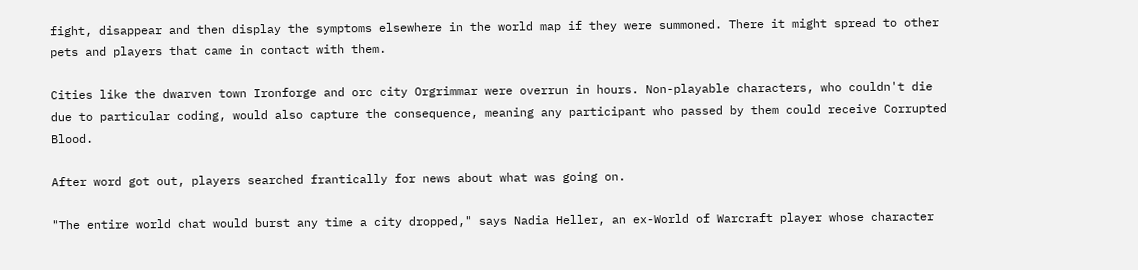fight, disappear and then display the symptoms elsewhere in the world map if they were summoned. There it might spread to other pets and players that came in contact with them.

Cities like the dwarven town Ironforge and orc city Orgrimmar were overrun in hours. Non-playable characters, who couldn't die due to particular coding, would also capture the consequence, meaning any participant who passed by them could receive Corrupted Blood.

After word got out, players searched frantically for news about what was going on.

"The entire world chat would burst any time a city dropped," says Nadia Heller, an ex-World of Warcraft player whose character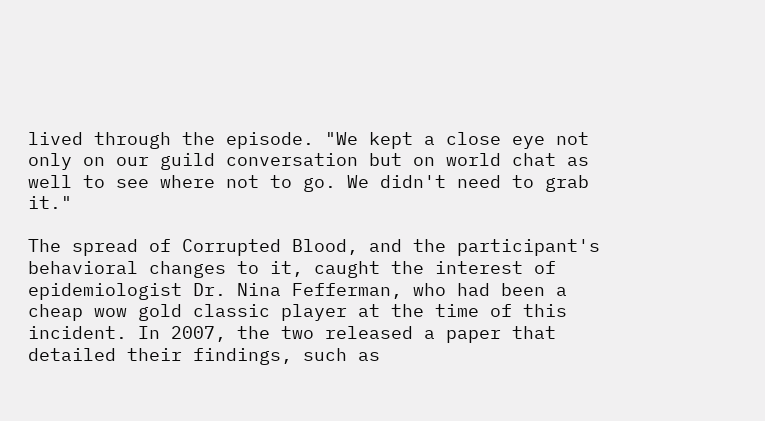lived through the episode. "We kept a close eye not only on our guild conversation but on world chat as well to see where not to go. We didn't need to grab it."

The spread of Corrupted Blood, and the participant's behavioral changes to it, caught the interest of epidemiologist Dr. Nina Fefferman, who had been a cheap wow gold classic player at the time of this incident. In 2007, the two released a paper that detailed their findings, such as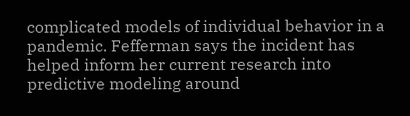complicated models of individual behavior in a pandemic. Fefferman says the incident has helped inform her current research into predictive modeling around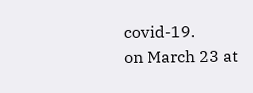covid-19.
on March 23 at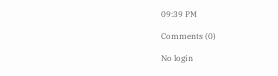09:39 PM

Comments (0)

No login